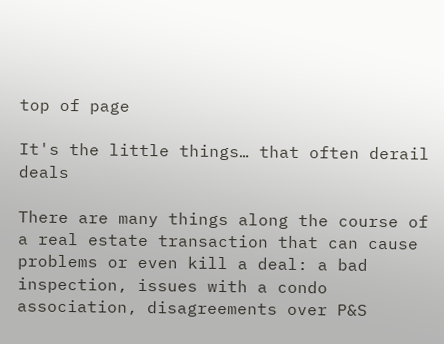top of page

It's the little things… that often derail deals

There are many things along the course of a real estate transaction that can cause problems or even kill a deal: a bad inspection, issues with a condo association, disagreements over P&S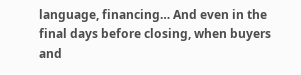language, financing… And even in the final days before closing, when buyers and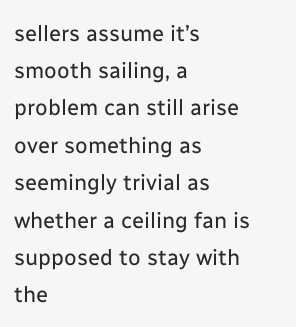sellers assume it’s smooth sailing, a problem can still arise over something as seemingly trivial as whether a ceiling fan is supposed to stay with the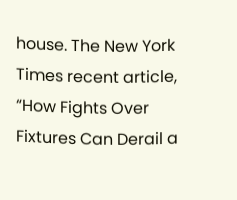house. The New York Times recent article, “How Fights Over Fixtures Can Derail a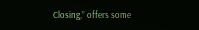Closing,” offers some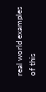real world examples of this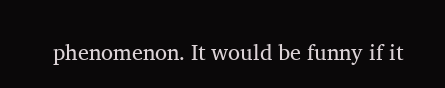phenomenon. It would be funny if it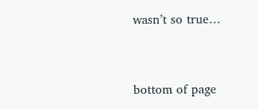wasn’t so true…


bottom of page